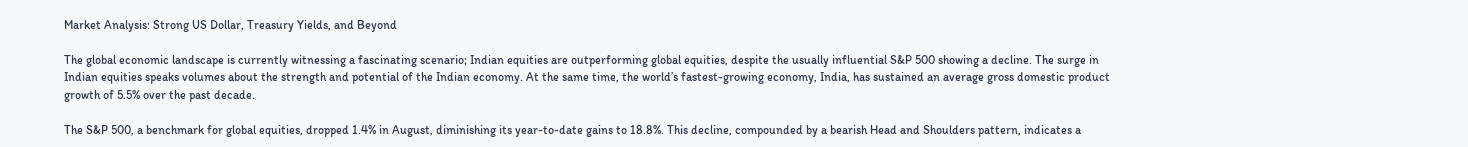Market Analysis: Strong US Dollar, Treasury Yields, and Beyond

The global economic landscape is currently witnessing a fascinating scenario; Indian equities are outperforming global equities, despite the usually influential S&P 500 showing a decline. The surge in Indian equities speaks volumes about the strength and potential of the Indian economy. At the same time, the world’s fastest-growing economy, India, has sustained an average gross domestic product growth of 5.5% over the past decade.

The S&P 500, a benchmark for global equities, dropped 1.4% in August, diminishing its year-to-date gains to 18.8%. This decline, compounded by a bearish Head and Shoulders pattern, indicates a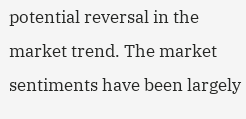potential reversal in the market trend. The market sentiments have been largely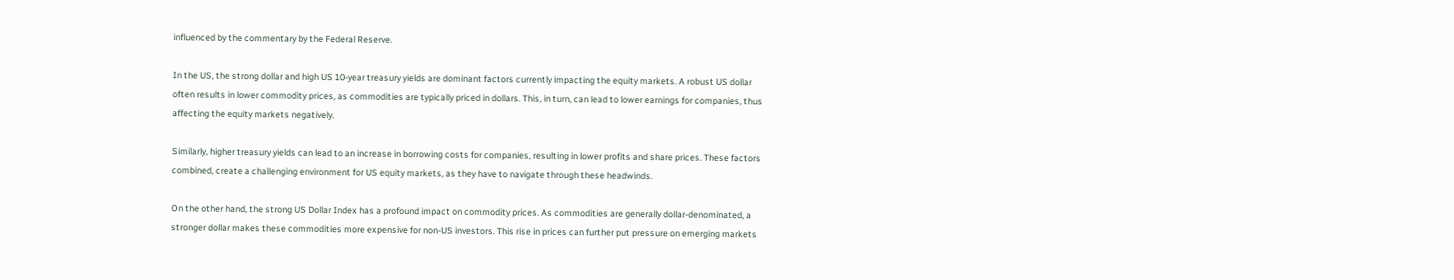influenced by the commentary by the Federal Reserve.

In the US, the strong dollar and high US 10-year treasury yields are dominant factors currently impacting the equity markets. A robust US dollar often results in lower commodity prices, as commodities are typically priced in dollars. This, in turn, can lead to lower earnings for companies, thus affecting the equity markets negatively.

Similarly, higher treasury yields can lead to an increase in borrowing costs for companies, resulting in lower profits and share prices. These factors combined, create a challenging environment for US equity markets, as they have to navigate through these headwinds.

On the other hand, the strong US Dollar Index has a profound impact on commodity prices. As commodities are generally dollar-denominated, a stronger dollar makes these commodities more expensive for non-US investors. This rise in prices can further put pressure on emerging markets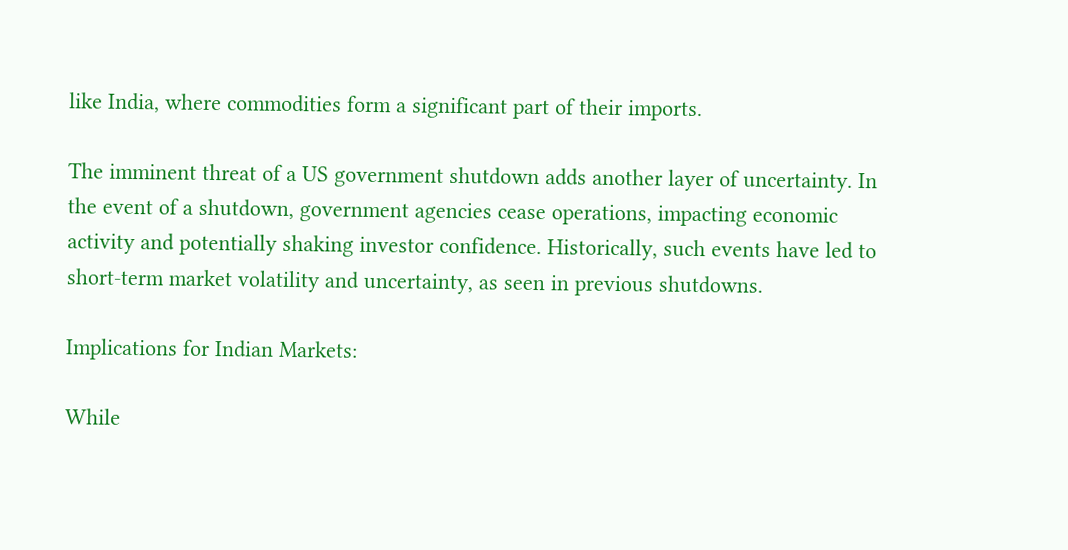like India, where commodities form a significant part of their imports.

The imminent threat of a US government shutdown adds another layer of uncertainty. In the event of a shutdown, government agencies cease operations, impacting economic activity and potentially shaking investor confidence. Historically, such events have led to short-term market volatility and uncertainty, as seen in previous shutdowns.

Implications for Indian Markets:

While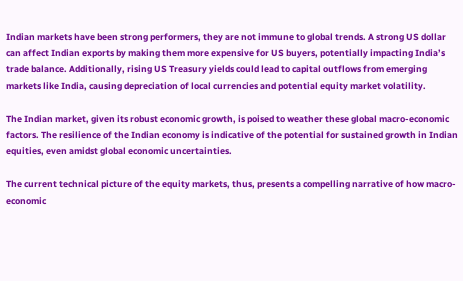Indian markets have been strong performers, they are not immune to global trends. A strong US dollar can affect Indian exports by making them more expensive for US buyers, potentially impacting India’s trade balance. Additionally, rising US Treasury yields could lead to capital outflows from emerging markets like India, causing depreciation of local currencies and potential equity market volatility.

The Indian market, given its robust economic growth, is poised to weather these global macro-economic factors. The resilience of the Indian economy is indicative of the potential for sustained growth in Indian equities, even amidst global economic uncertainties.

The current technical picture of the equity markets, thus, presents a compelling narrative of how macro-economic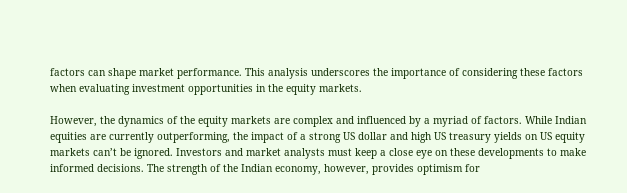factors can shape market performance. This analysis underscores the importance of considering these factors when evaluating investment opportunities in the equity markets.

However, the dynamics of the equity markets are complex and influenced by a myriad of factors. While Indian equities are currently outperforming, the impact of a strong US dollar and high US treasury yields on US equity markets can’t be ignored. Investors and market analysts must keep a close eye on these developments to make informed decisions. The strength of the Indian economy, however, provides optimism for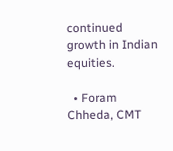continued growth in Indian equities.

  • Foram Chheda, CMT